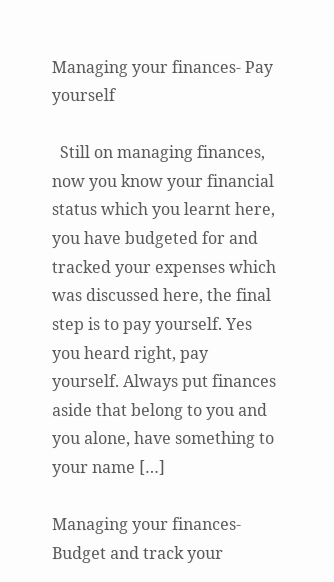Managing your finances- Pay yourself

  Still on managing finances, now you know your financial status which you learnt here, you have budgeted for and tracked your expenses which was discussed here, the final step is to pay yourself. Yes you heard right, pay yourself. Always put finances aside that belong to you and you alone, have something to your name […]

Managing your finances- Budget and track your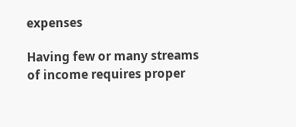expenses

Having few or many streams of income requires proper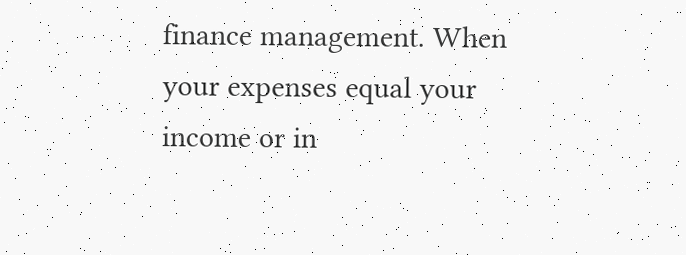finance management. When your expenses equal your income or in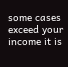some cases exceed your income it is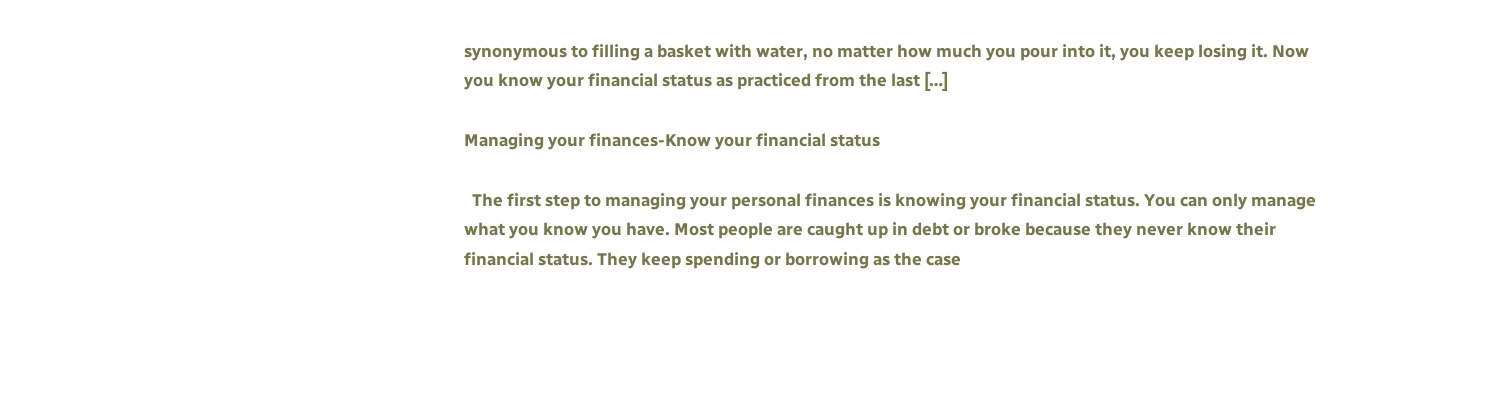synonymous to filling a basket with water, no matter how much you pour into it, you keep losing it. Now you know your financial status as practiced from the last […]

Managing your finances-Know your financial status

  The first step to managing your personal finances is knowing your financial status. You can only manage what you know you have. Most people are caught up in debt or broke because they never know their financial status. They keep spending or borrowing as the case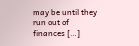may be until they run out of finances […]